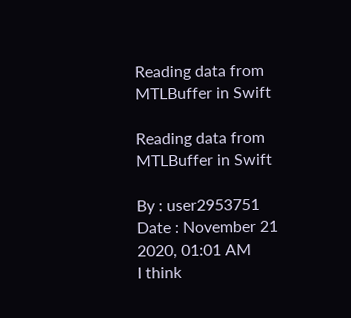Reading data from MTLBuffer in Swift

Reading data from MTLBuffer in Swift

By : user2953751
Date : November 21 2020, 01:01 AM
I think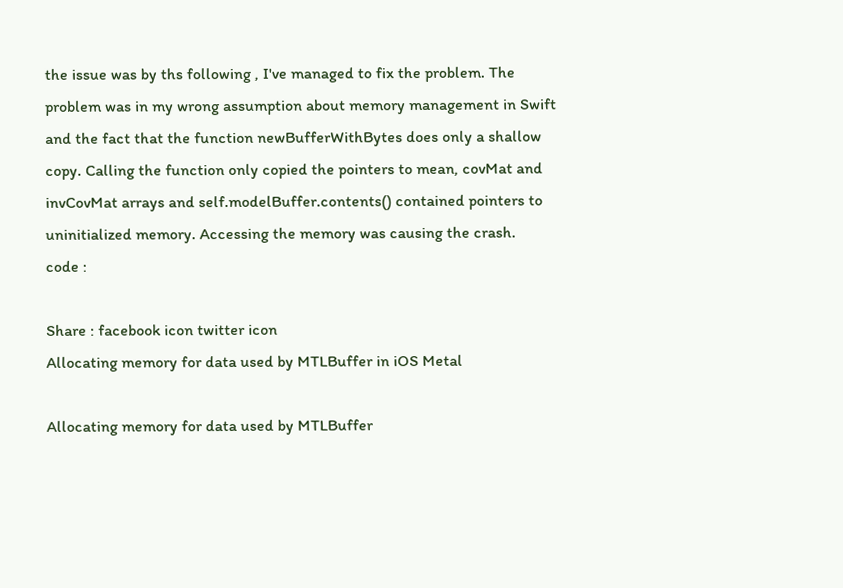the issue was by ths following , I've managed to fix the problem. The problem was in my wrong assumption about memory management in Swift and the fact that the function newBufferWithBytes does only a shallow copy. Calling the function only copied the pointers to mean, covMat and invCovMat arrays and self.modelBuffer.contents() contained pointers to uninitialized memory. Accessing the memory was causing the crash.
code :

Share : facebook icon twitter icon
Allocating memory for data used by MTLBuffer in iOS Metal

Allocating memory for data used by MTLBuffer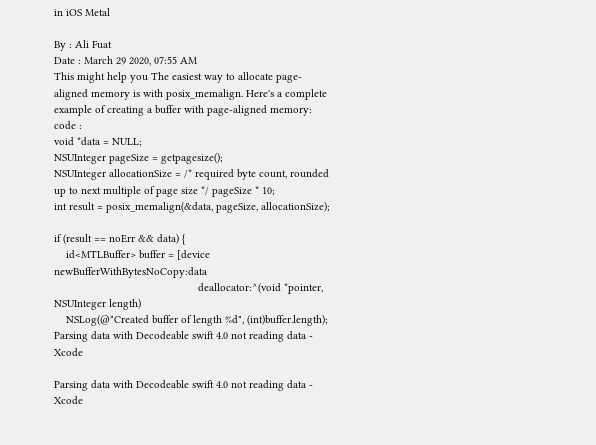in iOS Metal

By : Ali Fuat
Date : March 29 2020, 07:55 AM
This might help you The easiest way to allocate page-aligned memory is with posix_memalign. Here's a complete example of creating a buffer with page-aligned memory:
code :
void *data = NULL;
NSUInteger pageSize = getpagesize();
NSUInteger allocationSize = /* required byte count, rounded up to next multiple of page size */ pageSize * 10;
int result = posix_memalign(&data, pageSize, allocationSize);

if (result == noErr && data) {
    id<MTLBuffer> buffer = [device newBufferWithBytesNoCopy:data
                                                deallocator:^(void *pointer, NSUInteger length)
    NSLog(@"Created buffer of length %d", (int)buffer.length);
Parsing data with Decodeable swift 4.0 not reading data - Xcode

Parsing data with Decodeable swift 4.0 not reading data - Xcode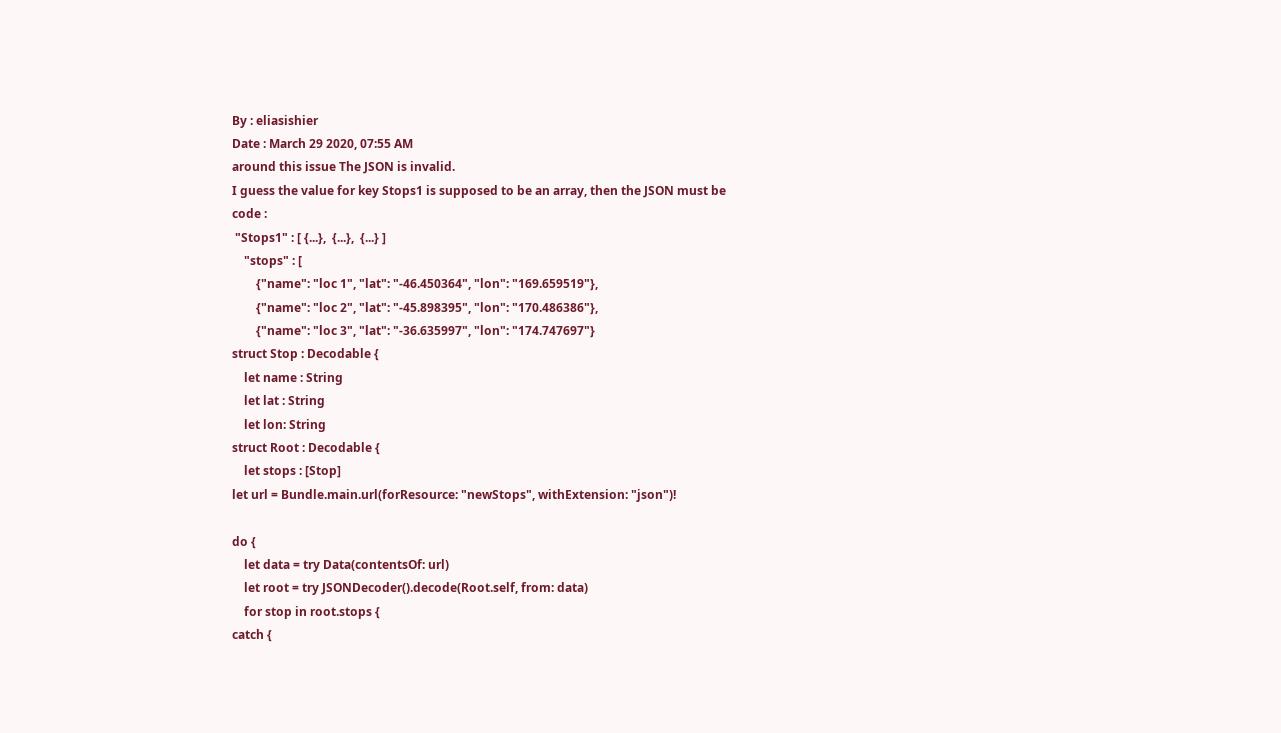By : eliasishier
Date : March 29 2020, 07:55 AM
around this issue The JSON is invalid.
I guess the value for key Stops1 is supposed to be an array, then the JSON must be
code :
 "Stops1" : [ {...},  {...},  {...} ]
    "stops" : [
        {"name": "loc 1", "lat": "-46.450364", "lon": "169.659519"},
        {"name": "loc 2", "lat": "-45.898395", "lon": "170.486386"},
        {"name": "loc 3", "lat": "-36.635997", "lon": "174.747697"}
struct Stop : Decodable {
    let name : String
    let lat : String
    let lon: String
struct Root : Decodable {
    let stops : [Stop]
let url = Bundle.main.url(forResource: "newStops", withExtension: "json")!

do {
    let data = try Data(contentsOf: url)
    let root = try JSONDecoder().decode(Root.self, from: data)
    for stop in root.stops {
catch {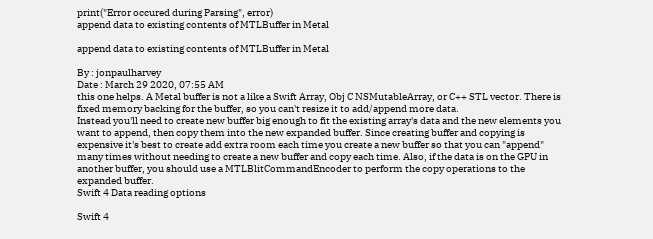print("Error occured during Parsing", error)
append data to existing contents of MTLBuffer in Metal

append data to existing contents of MTLBuffer in Metal

By : jonpaulharvey
Date : March 29 2020, 07:55 AM
this one helps. A Metal buffer is not a like a Swift Array, Obj C NSMutableArray, or C++ STL vector. There is fixed memory backing for the buffer, so you can't resize it to add/append more data.
Instead you'll need to create new buffer big enough to fit the existing array's data and the new elements you want to append, then copy them into the new expanded buffer. Since creating buffer and copying is expensive it's best to create add extra room each time you create a new buffer so that you can "append" many times without needing to create a new buffer and copy each time. Also, if the data is on the GPU in another buffer, you should use a MTLBlitCommandEncoder to perform the copy operations to the expanded buffer.
Swift 4 Data reading options

Swift 4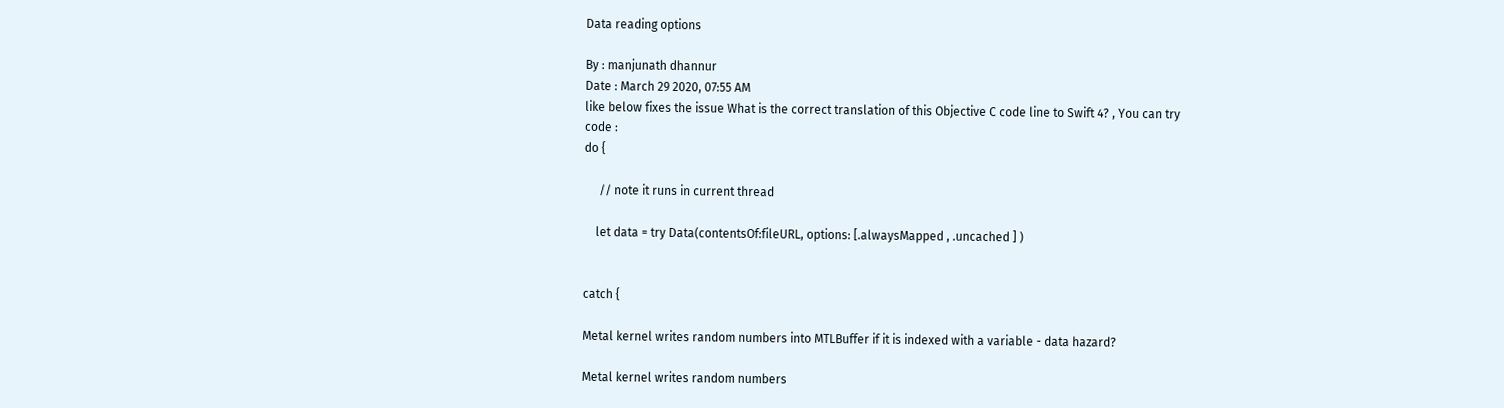Data reading options

By : manjunath dhannur
Date : March 29 2020, 07:55 AM
like below fixes the issue What is the correct translation of this Objective C code line to Swift 4? , You can try
code :
do {

     // note it runs in current thread

    let data = try Data(contentsOf:fileURL, options: [.alwaysMapped , .uncached ] )


catch {

Metal kernel writes random numbers into MTLBuffer if it is indexed with a variable - data hazard?

Metal kernel writes random numbers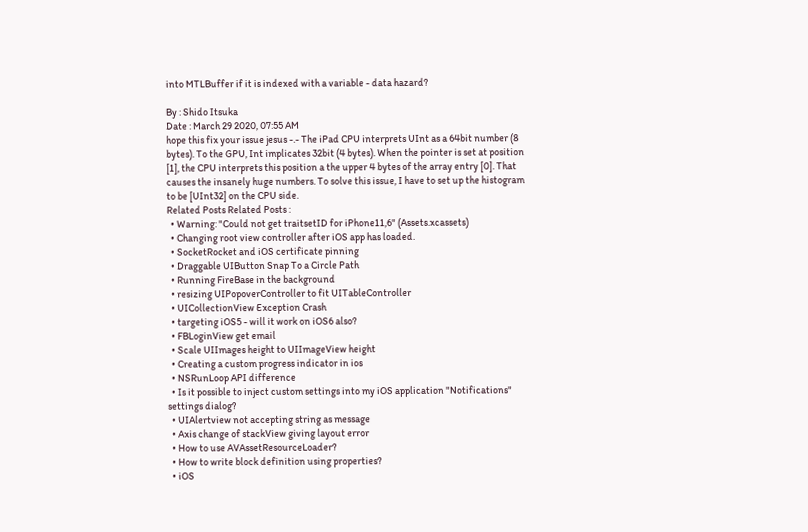into MTLBuffer if it is indexed with a variable - data hazard?

By : Shido Itsuka
Date : March 29 2020, 07:55 AM
hope this fix your issue jesus -.- The iPad CPU interprets UInt as a 64bit number (8 bytes). To the GPU, Int implicates 32bit (4 bytes). When the pointer is set at position [1], the CPU interprets this position a the upper 4 bytes of the array entry [0]. That causes the insanely huge numbers. To solve this issue, I have to set up the histogram to be [UInt32] on the CPU side.
Related Posts Related Posts :
  • Warning: "Could not get traitsetID for iPhone11,6" (Assets.xcassets)
  • Changing root view controller after iOS app has loaded.
  • SocketRocket and iOS certificate pinning
  • Draggable UIButton Snap To a Circle Path
  • Running FireBase in the background
  • resizing UIPopoverController to fit UITableController
  • UICollectionView Exception Crash
  • targeting iOS5 - will it work on iOS6 also?
  • FBLoginView get email
  • Scale UIImages height to UIImageView height
  • Creating a custom progress indicator in ios
  • NSRunLoop API difference
  • Is it possible to inject custom settings into my iOS application "Notifications" settings dialog?
  • UIAlertview not accepting string as message
  • Axis change of stackView giving layout error
  • How to use AVAssetResourceLoader?
  • How to write block definition using properties?
  • iOS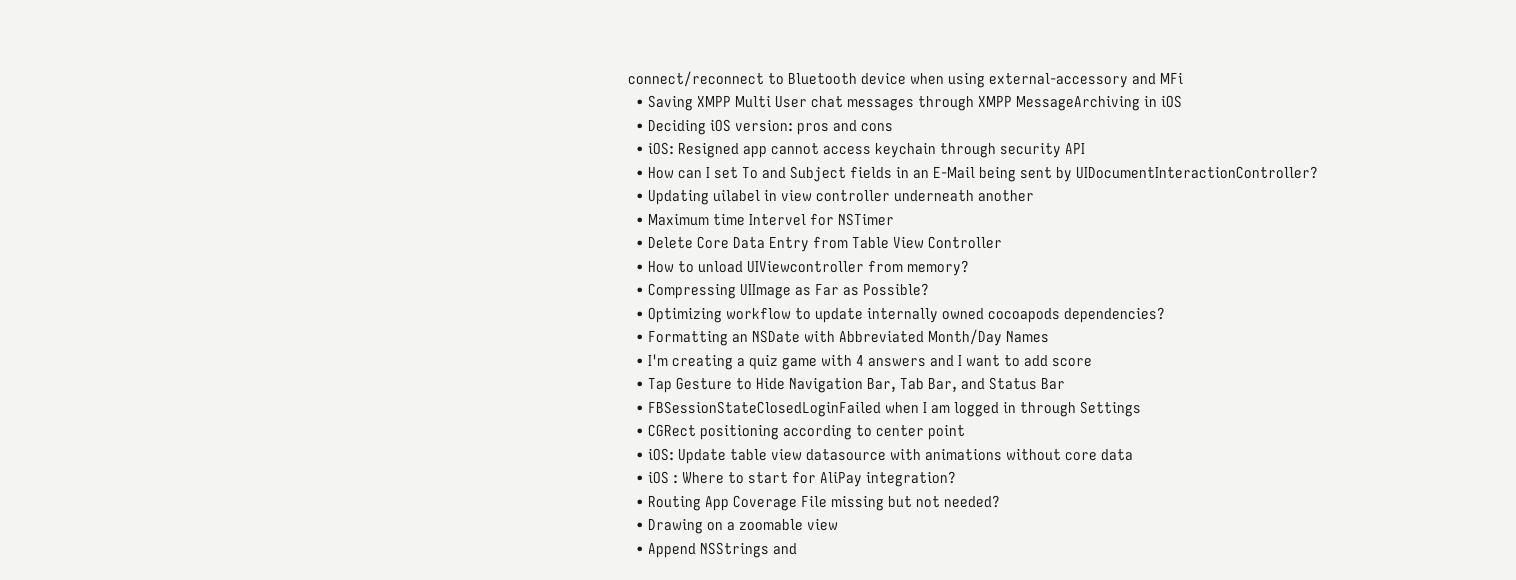connect/reconnect to Bluetooth device when using external-accessory and MFi
  • Saving XMPP Multi User chat messages through XMPP MessageArchiving in iOS
  • Deciding iOS version: pros and cons
  • iOS: Resigned app cannot access keychain through security API
  • How can I set To and Subject fields in an E-Mail being sent by UIDocumentInteractionController?
  • Updating uilabel in view controller underneath another
  • Maximum time Intervel for NSTimer
  • Delete Core Data Entry from Table View Controller
  • How to unload UIViewcontroller from memory?
  • Compressing UIImage as Far as Possible?
  • Optimizing workflow to update internally owned cocoapods dependencies?
  • Formatting an NSDate with Abbreviated Month/Day Names
  • I'm creating a quiz game with 4 answers and I want to add score
  • Tap Gesture to Hide Navigation Bar, Tab Bar, and Status Bar
  • FBSessionStateClosedLoginFailed when I am logged in through Settings
  • CGRect positioning according to center point
  • iOS: Update table view datasource with animations without core data
  • iOS : Where to start for AliPay integration?
  • Routing App Coverage File missing but not needed?
  • Drawing on a zoomable view
  • Append NSStrings and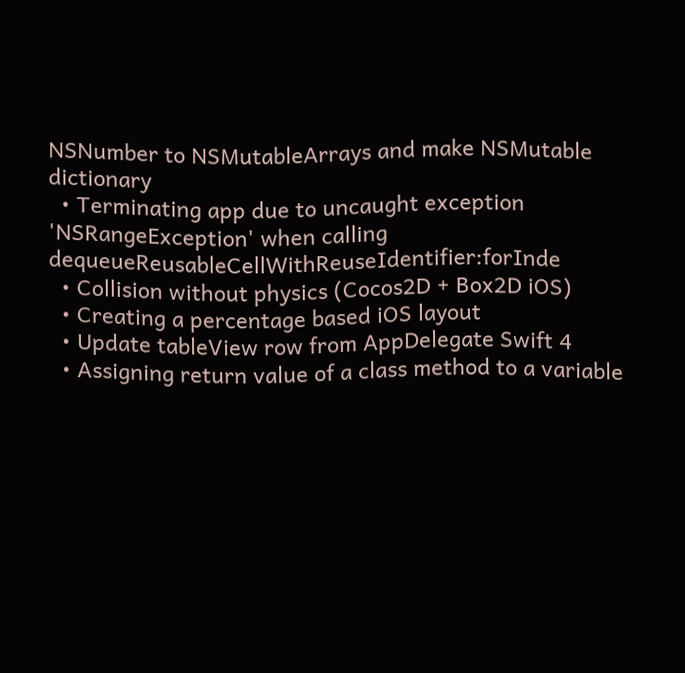NSNumber to NSMutableArrays and make NSMutable dictionary
  • Terminating app due to uncaught exception 'NSRangeException' when calling dequeueReusableCellWithReuseIdentifier:forInde
  • Collision without physics (Cocos2D + Box2D iOS)
  • Creating a percentage based iOS layout
  • Update tableView row from AppDelegate Swift 4
  • Assigning return value of a class method to a variable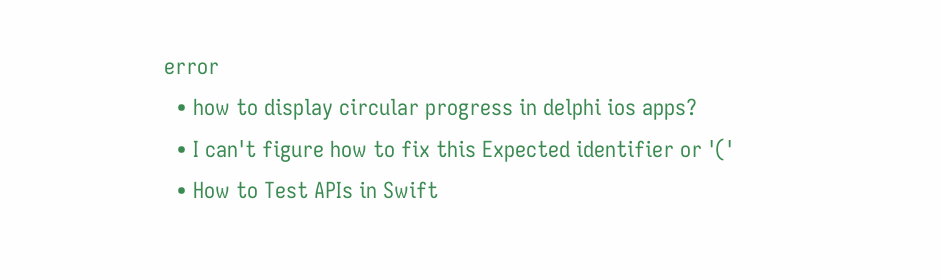error
  • how to display circular progress in delphi ios apps?
  • I can't figure how to fix this Expected identifier or '('
  • How to Test APIs in Swift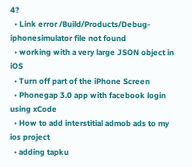4?
  • Link error /Build/Products/Debug-iphonesimulator file not found
  • working with a very large JSON object in iOS
  • Turn off part of the iPhone Screen
  • Phonegap 3.0 app with facebook login using xCode
  • How to add interstitial admob ads to my ios project
  • adding tapku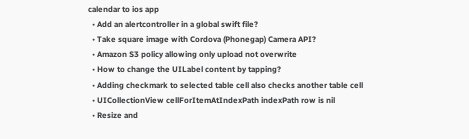calendar to ios app
  • Add an alertcontroller in a global swift file?
  • Take square image with Cordova (Phonegap) Camera API?
  • Amazon S3 policy allowing only upload not overwrite
  • How to change the UILabel content by tapping?
  • Adding checkmark to selected table cell also checks another table cell
  • UICollectionView cellForItemAtIndexPath indexPath row is nil
  • Resize and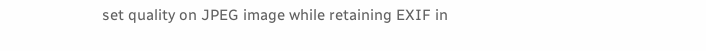set quality on JPEG image while retaining EXIF in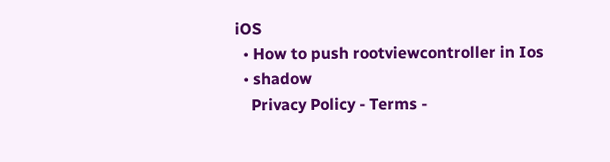iOS
  • How to push rootviewcontroller in Ios
  • shadow
    Privacy Policy - Terms -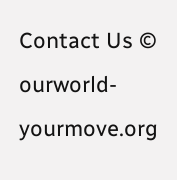Contact Us © ourworld-yourmove.org